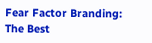Fear Factor Branding: The Best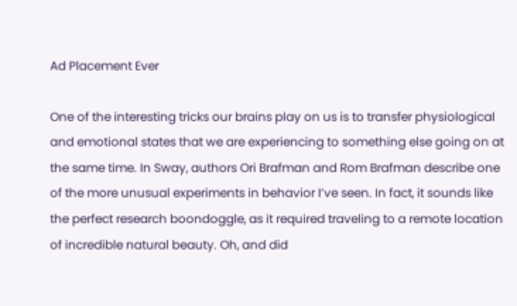Ad Placement Ever

One of the interesting tricks our brains play on us is to transfer physiological and emotional states that we are experiencing to something else going on at the same time. In Sway, authors Ori Brafman and Rom Brafman describe one of the more unusual experiments in behavior I’ve seen. In fact, it sounds like the perfect research boondoggle, as it required traveling to a remote location of incredible natural beauty. Oh, and did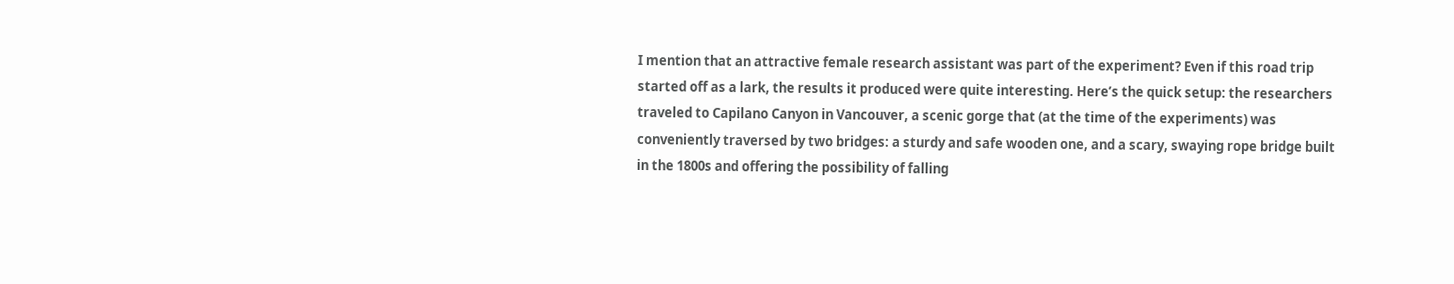I mention that an attractive female research assistant was part of the experiment? Even if this road trip started off as a lark, the results it produced were quite interesting. Here’s the quick setup: the researchers traveled to Capilano Canyon in Vancouver, a scenic gorge that (at the time of the experiments) was conveniently traversed by two bridges: a sturdy and safe wooden one, and a scary, swaying rope bridge built in the 1800s and offering the possibility of falling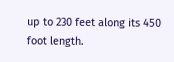up to 230 feet along its 450 foot length.